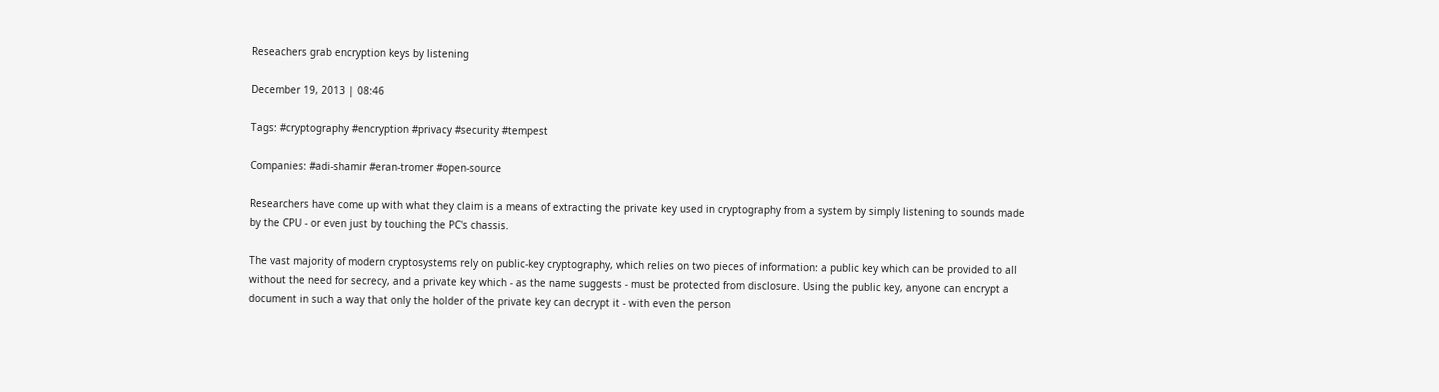Reseachers grab encryption keys by listening

December 19, 2013 | 08:46

Tags: #cryptography #encryption #privacy #security #tempest

Companies: #adi-shamir #eran-tromer #open-source

Researchers have come up with what they claim is a means of extracting the private key used in cryptography from a system by simply listening to sounds made by the CPU - or even just by touching the PC's chassis.

The vast majority of modern cryptosystems rely on public-key cryptography, which relies on two pieces of information: a public key which can be provided to all without the need for secrecy, and a private key which - as the name suggests - must be protected from disclosure. Using the public key, anyone can encrypt a document in such a way that only the holder of the private key can decrypt it - with even the person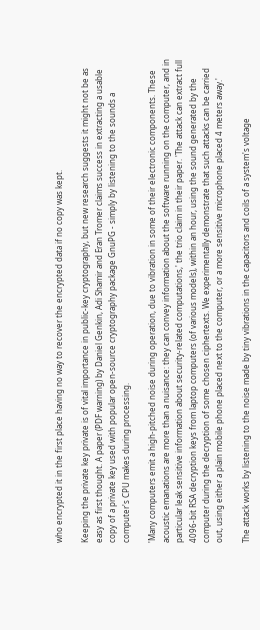who encrypted it in the first place having no way to recover the encrypted data if no copy was kept.

Keeping the private key private is of vital importance in public-key cryptography, but new research suggests it might not be as easy as first thought. A paper (PDF warning) by Daniel Genkin, Adi Shamir and Eran Tromer claims success in extracting a usable copy of a private key used with popular open-source cryptography package GnuPG - simply by listening to the sounds a computer's CPU makes during processing.

'Many computers emit a high-pitched noise during operation, due to vibration in some of their electronic components. These acoustic emanations are more than a nuisance: they can convey information about the software running on the computer, and in particular leak sensitive information about security-related computations,' the trio claim in their paper. 'The attack can extract full 4096-bit RSA decryption keys from laptop computers (of various models), within an hour, using the sound generated by the computer during the decryption of some chosen ciphertexts. We experimentally demonstrate that such attacks can be carried out, using either a plain mobile phone placed next to the computer, or a more sensitive microphone placed 4 meters away.'

The attack works by listening to the noise made by tiny vibrations in the capacitors and coils of a system's voltage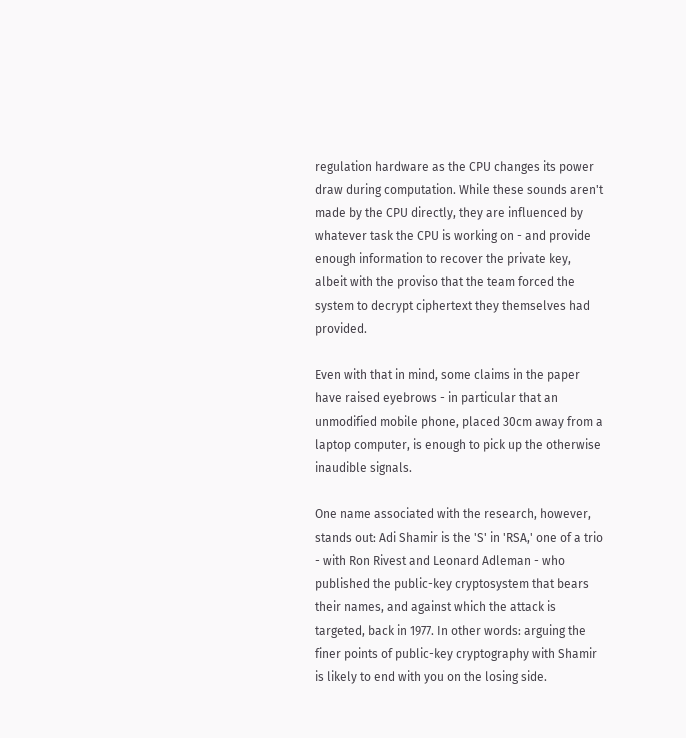regulation hardware as the CPU changes its power draw during computation. While these sounds aren't made by the CPU directly, they are influenced by whatever task the CPU is working on - and provide enough information to recover the private key, albeit with the proviso that the team forced the system to decrypt ciphertext they themselves had provided.

Even with that in mind, some claims in the paper have raised eyebrows - in particular that an unmodified mobile phone, placed 30cm away from a laptop computer, is enough to pick up the otherwise inaudible signals.

One name associated with the research, however, stands out: Adi Shamir is the 'S' in 'RSA,' one of a trio - with Ron Rivest and Leonard Adleman - who published the public-key cryptosystem that bears their names, and against which the attack is targeted, back in 1977. In other words: arguing the finer points of public-key cryptography with Shamir is likely to end with you on the losing side.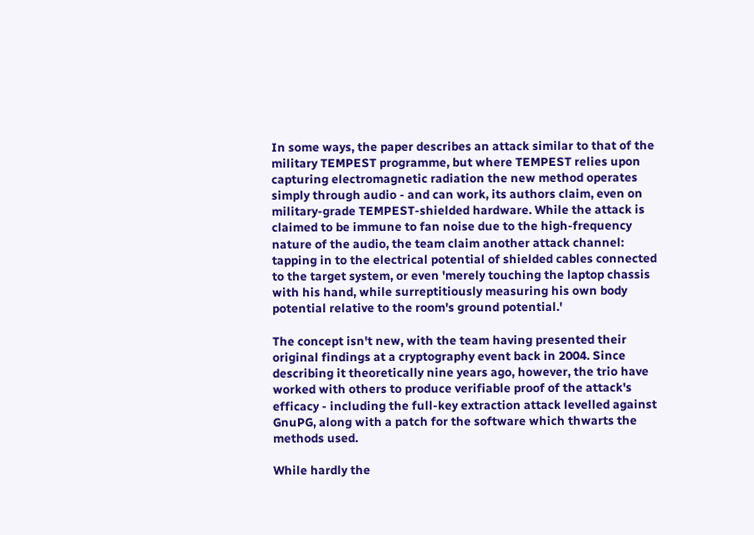In some ways, the paper describes an attack similar to that of the military TEMPEST programme, but where TEMPEST relies upon capturing electromagnetic radiation the new method operates simply through audio - and can work, its authors claim, even on military-grade TEMPEST-shielded hardware. While the attack is claimed to be immune to fan noise due to the high-frequency nature of the audio, the team claim another attack channel: tapping in to the electrical potential of shielded cables connected to the target system, or even 'merely touching the laptop chassis with his hand, while surreptitiously measuring his own body potential relative to the room's ground potential.'

The concept isn't new, with the team having presented their original findings at a cryptography event back in 2004. Since describing it theoretically nine years ago, however, the trio have worked with others to produce verifiable proof of the attack's efficacy - including the full-key extraction attack levelled against GnuPG, along with a patch for the software which thwarts the methods used.

While hardly the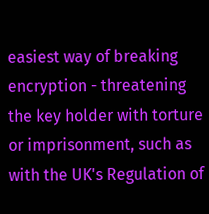easiest way of breaking encryption - threatening the key holder with torture or imprisonment, such as with the UK's Regulation of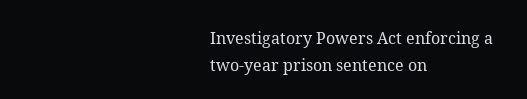Investigatory Powers Act enforcing a two-year prison sentence on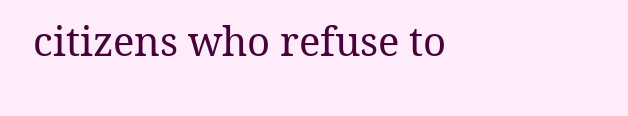citizens who refuse to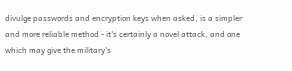divulge passwords and encryption keys when asked, is a simpler and more reliable method - it's certainly a novel attack, and one which may give the military's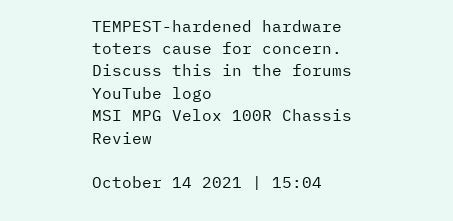TEMPEST-hardened hardware toters cause for concern.
Discuss this in the forums
YouTube logo
MSI MPG Velox 100R Chassis Review

October 14 2021 | 15:04